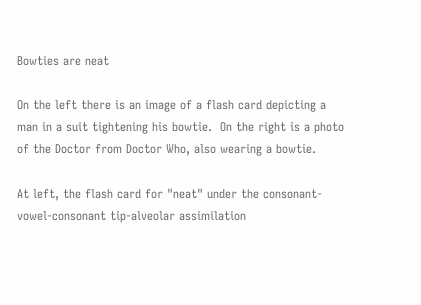Bowties are neat

On the left there is an image of a flash card depicting a man in a suit tightening his bowtie.  On the right is a photo of the Doctor from Doctor Who, also wearing a bowtie.

At left, the flash card for "neat" under the consonant-vowel-consonant tip-alveolar assimilation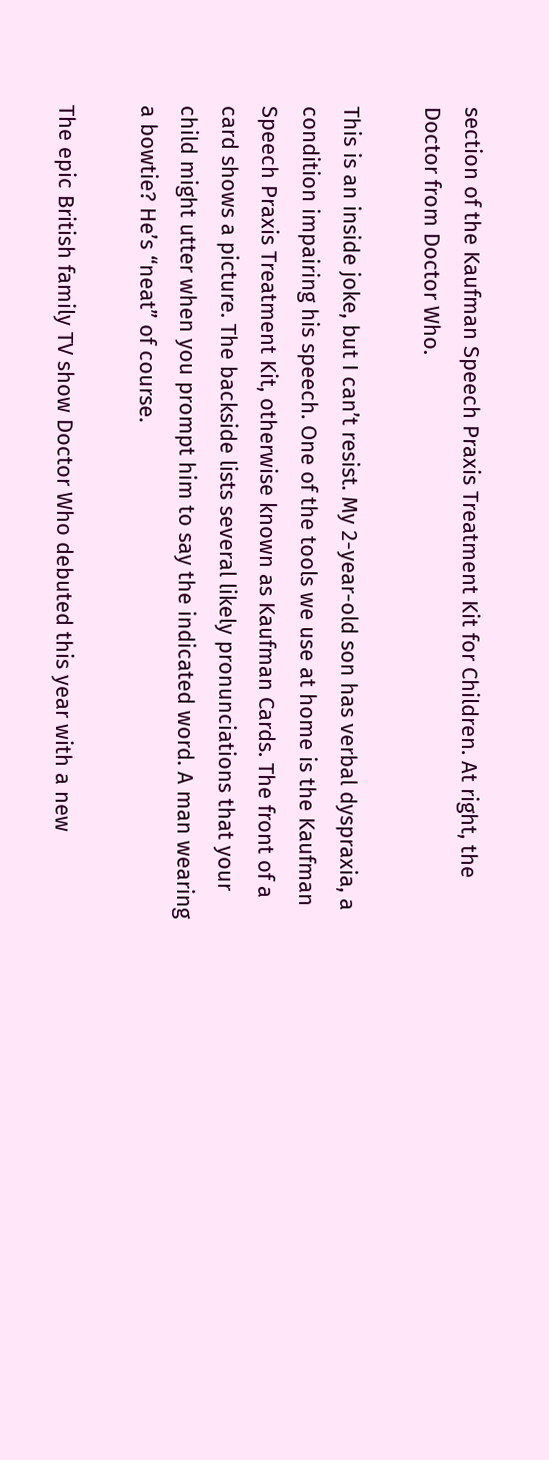section of the Kaufman Speech Praxis Treatment Kit for Children. At right, the Doctor from Doctor Who.

This is an inside joke, but I can’t resist. My 2-year-old son has verbal dyspraxia, a condition impairing his speech. One of the tools we use at home is the Kaufman Speech Praxis Treatment Kit, otherwise known as Kaufman Cards. The front of a card shows a picture. The backside lists several likely pronunciations that your child might utter when you prompt him to say the indicated word. A man wearing a bowtie? He’s “neat” of course.

The epic British family TV show Doctor Who debuted this year with a new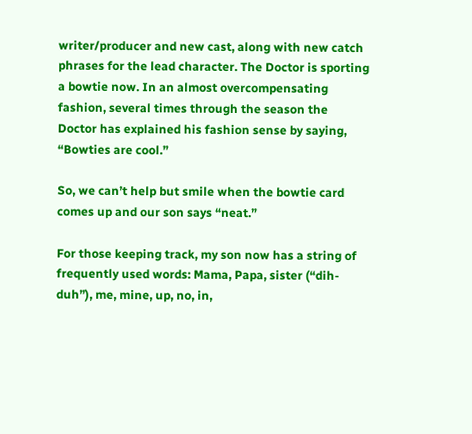writer/producer and new cast, along with new catch phrases for the lead character. The Doctor is sporting a bowtie now. In an almost overcompensating fashion, several times through the season the Doctor has explained his fashion sense by saying, “Bowties are cool.”

So, we can’t help but smile when the bowtie card comes up and our son says “neat.”

For those keeping track, my son now has a string of frequently used words: Mama, Papa, sister (“dih-duh”), me, mine, up, no, in,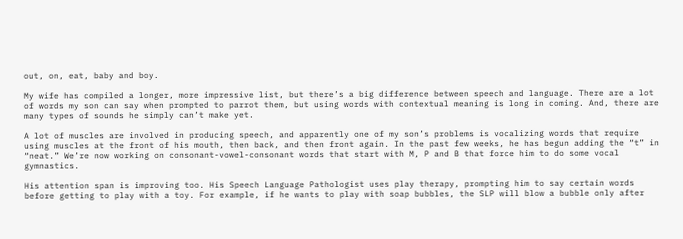out, on, eat, baby and boy.

My wife has compiled a longer, more impressive list, but there’s a big difference between speech and language. There are a lot of words my son can say when prompted to parrot them, but using words with contextual meaning is long in coming. And, there are many types of sounds he simply can’t make yet.

A lot of muscles are involved in producing speech, and apparently one of my son’s problems is vocalizing words that require using muscles at the front of his mouth, then back, and then front again. In the past few weeks, he has begun adding the “t” in “neat.” We’re now working on consonant-vowel-consonant words that start with M, P and B that force him to do some vocal gymnastics.

His attention span is improving too. His Speech Language Pathologist uses play therapy, prompting him to say certain words before getting to play with a toy. For example, if he wants to play with soap bubbles, the SLP will blow a bubble only after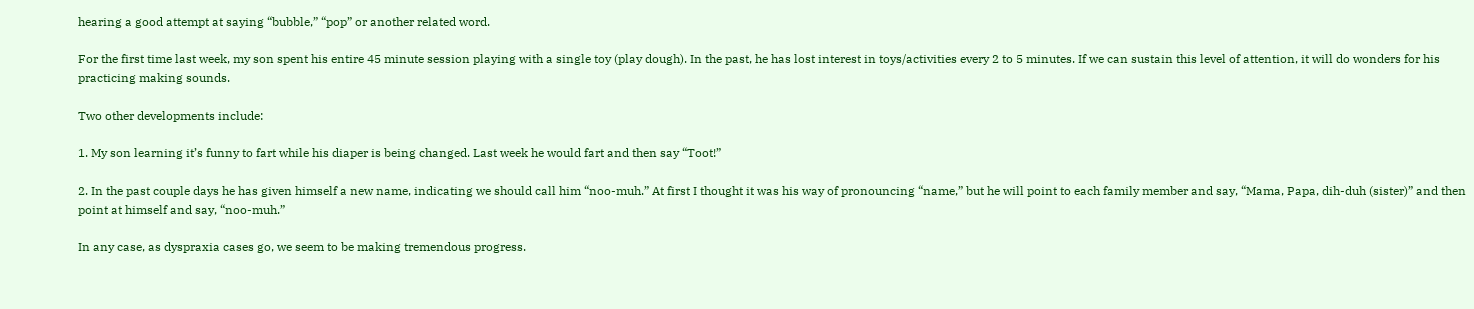hearing a good attempt at saying “bubble,” “pop” or another related word.

For the first time last week, my son spent his entire 45 minute session playing with a single toy (play dough). In the past, he has lost interest in toys/activities every 2 to 5 minutes. If we can sustain this level of attention, it will do wonders for his practicing making sounds.

Two other developments include:

1. My son learning it’s funny to fart while his diaper is being changed. Last week he would fart and then say “Toot!”

2. In the past couple days he has given himself a new name, indicating we should call him “noo-muh.” At first I thought it was his way of pronouncing “name,” but he will point to each family member and say, “Mama, Papa, dih-duh (sister)” and then point at himself and say, “noo-muh.”

In any case, as dyspraxia cases go, we seem to be making tremendous progress.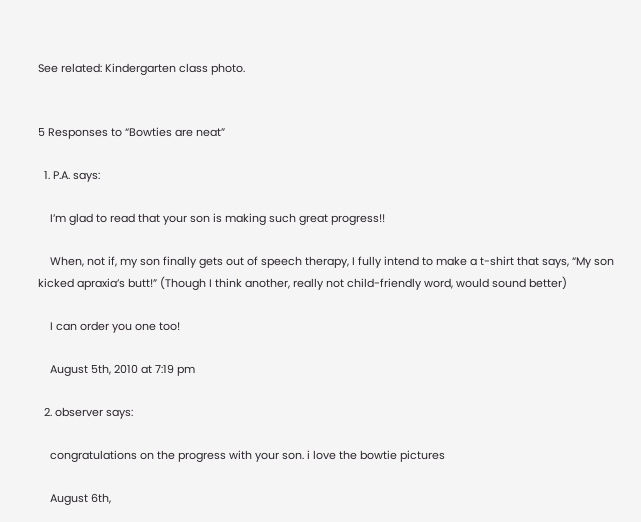See related: Kindergarten class photo.


5 Responses to “Bowties are neat”

  1. P.A. says:

    I’m glad to read that your son is making such great progress!!

    When, not if, my son finally gets out of speech therapy, I fully intend to make a t-shirt that says, “My son kicked apraxia’s butt!” (Though I think another, really not child-friendly word, would sound better)

    I can order you one too!

    August 5th, 2010 at 7:19 pm

  2. observer says:

    congratulations on the progress with your son. i love the bowtie pictures

    August 6th,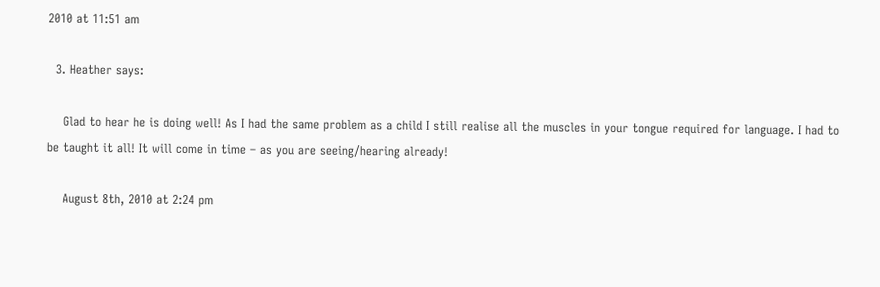2010 at 11:51 am

  3. Heather says:

    Glad to hear he is doing well! As I had the same problem as a child I still realise all the muscles in your tongue required for language. I had to be taught it all! It will come in time – as you are seeing/hearing already!

    August 8th, 2010 at 2:24 pm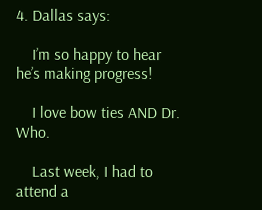4. Dallas says:

    I’m so happy to hear he’s making progress!

    I love bow ties AND Dr. Who.

    Last week, I had to attend a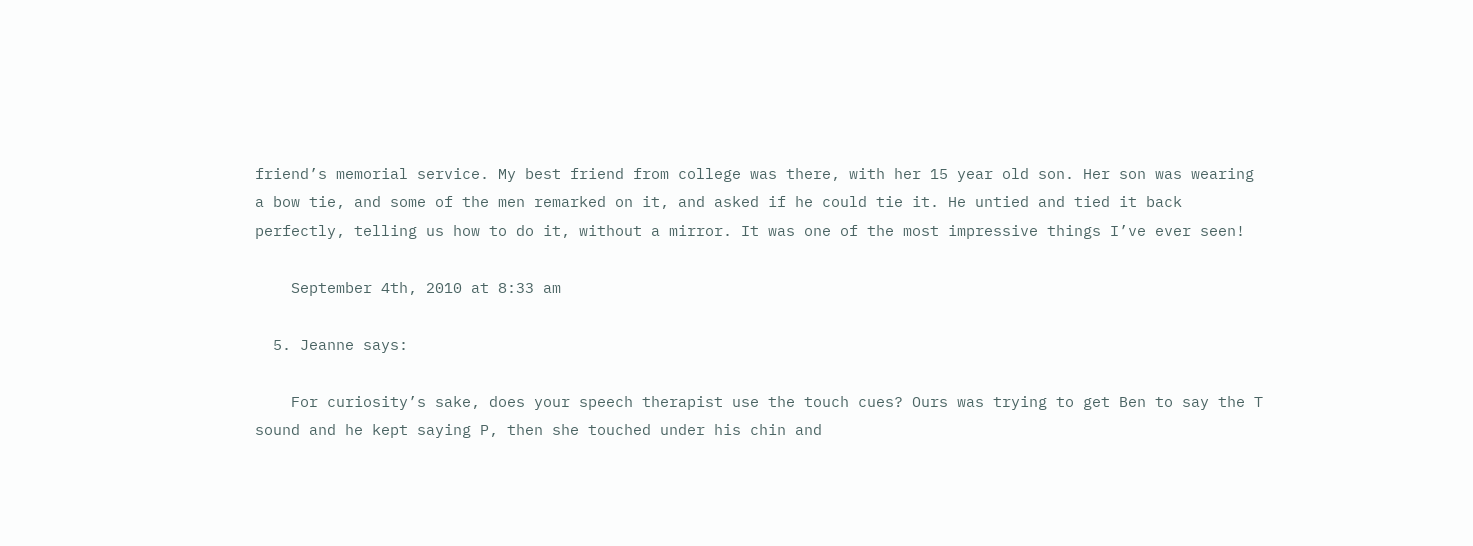friend’s memorial service. My best friend from college was there, with her 15 year old son. Her son was wearing a bow tie, and some of the men remarked on it, and asked if he could tie it. He untied and tied it back perfectly, telling us how to do it, without a mirror. It was one of the most impressive things I’ve ever seen!

    September 4th, 2010 at 8:33 am

  5. Jeanne says:

    For curiosity’s sake, does your speech therapist use the touch cues? Ours was trying to get Ben to say the T sound and he kept saying P, then she touched under his chin and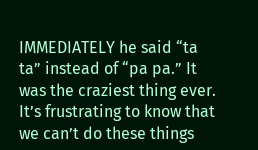IMMEDIATELY he said “ta ta” instead of “pa pa.” It was the craziest thing ever. It’s frustrating to know that we can’t do these things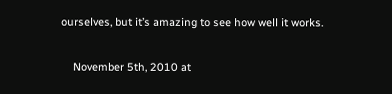ourselves, but it’s amazing to see how well it works.

    November 5th, 2010 at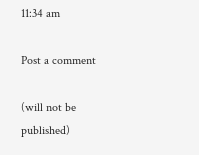11:34 am

Post a comment

(will not be published)